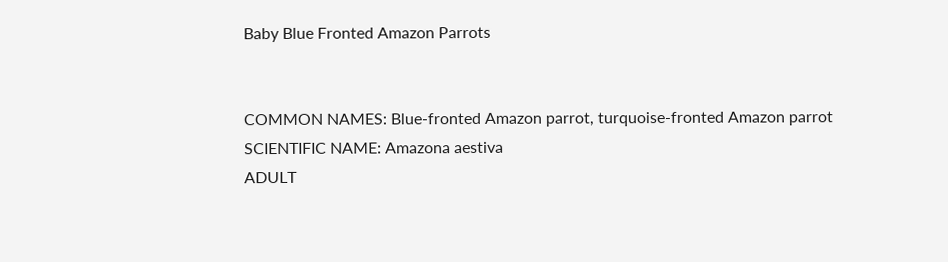Baby Blue Fronted Amazon Parrots


COMMON NAMES: Blue-fronted Amazon parrot, turquoise-fronted Amazon parrot
SCIENTIFIC NAME: Amazona aestiva
ADULT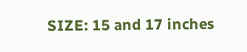SIZE: 15 and 17 inches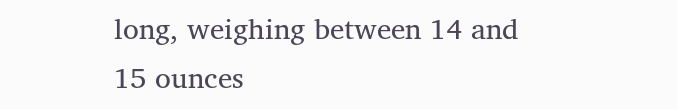long, weighing between 14 and 15 ounces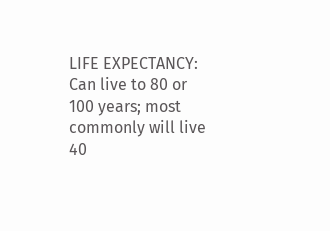LIFE EXPECTANCY: Can live to 80 or 100 years; most commonly will live 40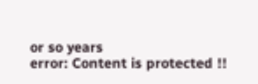or so years
error: Content is protected !!